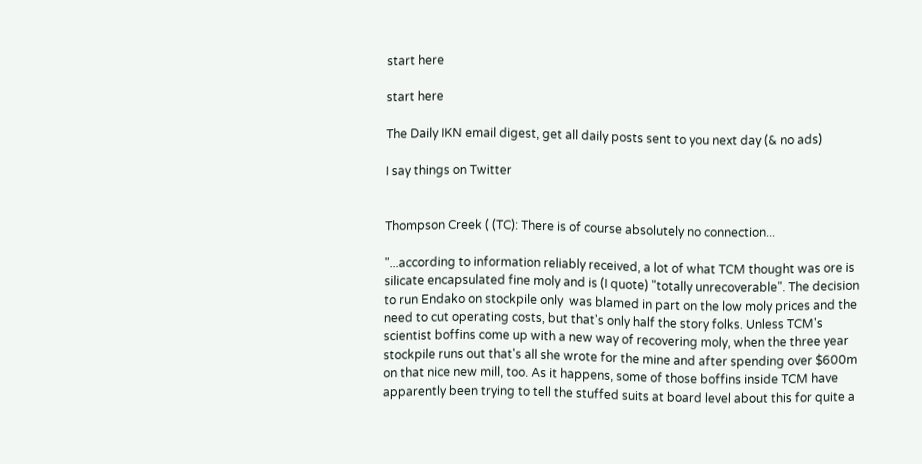start here

start here

The Daily IKN email digest, get all daily posts sent to you next day (& no ads)

I say things on Twitter


Thompson Creek ( (TC): There is of course absolutely no connection...

"...according to information reliably received, a lot of what TCM thought was ore is silicate encapsulated fine moly and is (I quote) "totally unrecoverable". The decision to run Endako on stockpile only  was blamed in part on the low moly prices and the need to cut operating costs, but that's only half the story folks. Unless TCM's scientist boffins come up with a new way of recovering moly, when the three year stockpile runs out that's all she wrote for the mine and after spending over $600m on that nice new mill, too. As it happens, some of those boffins inside TCM have apparently been trying to tell the stuffed suits at board level about this for quite a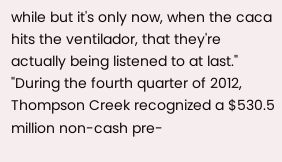while but it's only now, when the caca hits the ventilador, that they're actually being listened to at last."
"During the fourth quarter of 2012, Thompson Creek recognized a $530.5 million non-cash pre-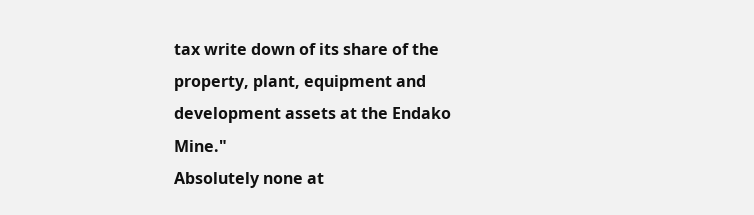tax write down of its share of the property, plant, equipment and development assets at the Endako Mine."
Absolutely none at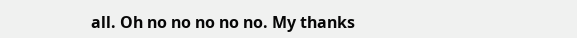all. Oh no no no no no. My thanks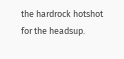the hardrock hotshot for the headsup.